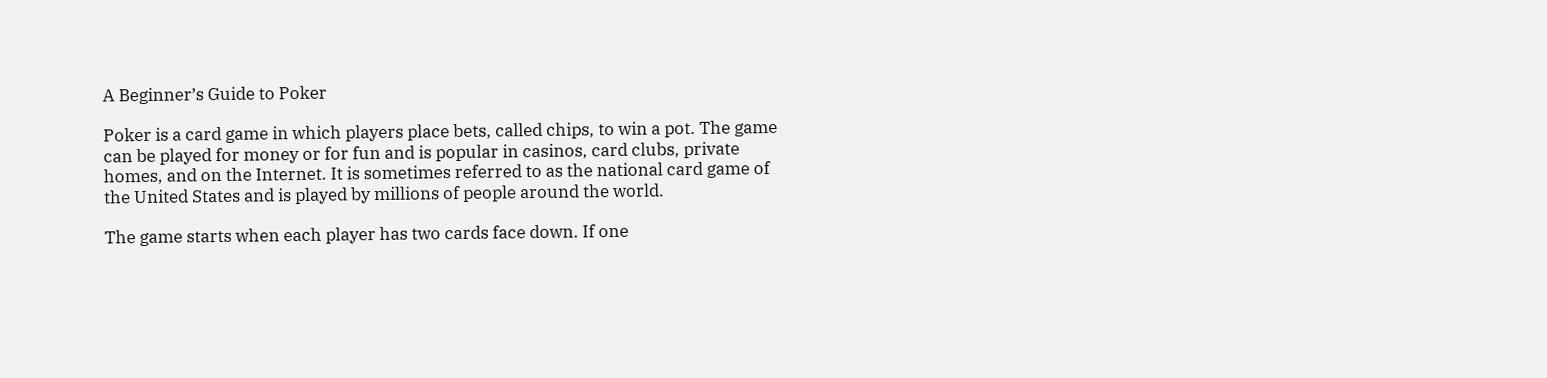A Beginner’s Guide to Poker

Poker is a card game in which players place bets, called chips, to win a pot. The game can be played for money or for fun and is popular in casinos, card clubs, private homes, and on the Internet. It is sometimes referred to as the national card game of the United States and is played by millions of people around the world.

The game starts when each player has two cards face down. If one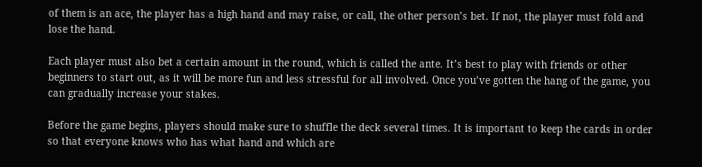of them is an ace, the player has a high hand and may raise, or call, the other person’s bet. If not, the player must fold and lose the hand.

Each player must also bet a certain amount in the round, which is called the ante. It’s best to play with friends or other beginners to start out, as it will be more fun and less stressful for all involved. Once you’ve gotten the hang of the game, you can gradually increase your stakes.

Before the game begins, players should make sure to shuffle the deck several times. It is important to keep the cards in order so that everyone knows who has what hand and which are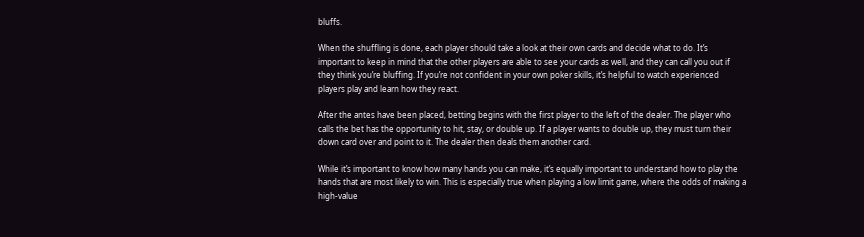bluffs.

When the shuffling is done, each player should take a look at their own cards and decide what to do. It’s important to keep in mind that the other players are able to see your cards as well, and they can call you out if they think you’re bluffing. If you’re not confident in your own poker skills, it’s helpful to watch experienced players play and learn how they react.

After the antes have been placed, betting begins with the first player to the left of the dealer. The player who calls the bet has the opportunity to hit, stay, or double up. If a player wants to double up, they must turn their down card over and point to it. The dealer then deals them another card.

While it’s important to know how many hands you can make, it’s equally important to understand how to play the hands that are most likely to win. This is especially true when playing a low limit game, where the odds of making a high-value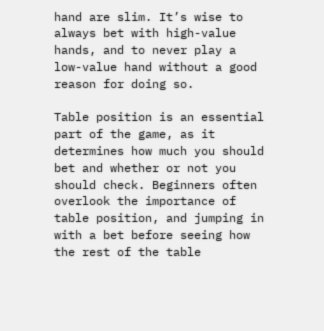hand are slim. It’s wise to always bet with high-value hands, and to never play a low-value hand without a good reason for doing so.

Table position is an essential part of the game, as it determines how much you should bet and whether or not you should check. Beginners often overlook the importance of table position, and jumping in with a bet before seeing how the rest of the table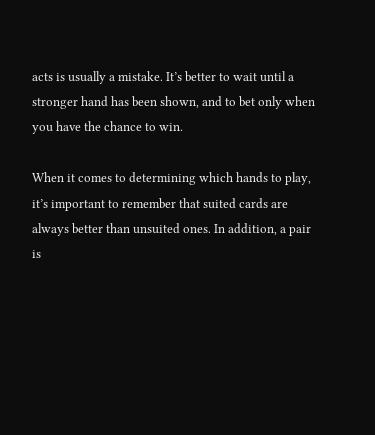acts is usually a mistake. It’s better to wait until a stronger hand has been shown, and to bet only when you have the chance to win.

When it comes to determining which hands to play, it’s important to remember that suited cards are always better than unsuited ones. In addition, a pair is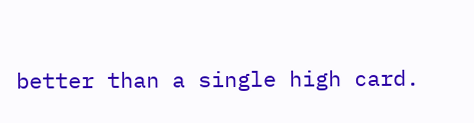better than a single high card.